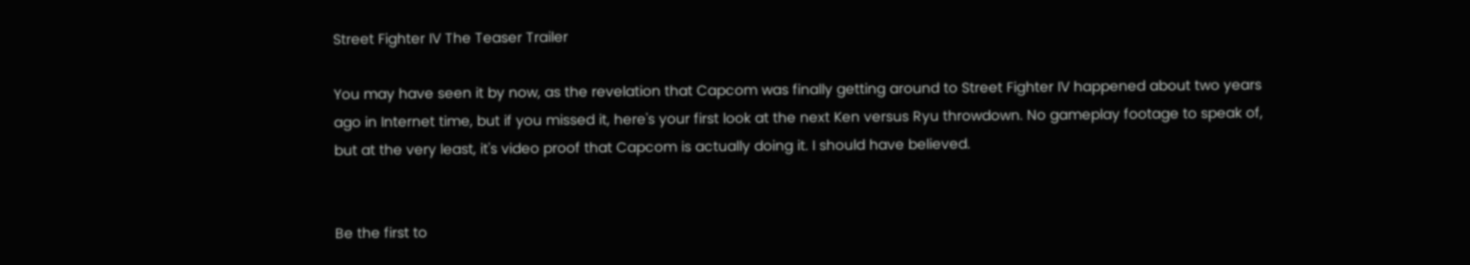Street Fighter IV The Teaser Trailer

You may have seen it by now, as the revelation that Capcom was finally getting around to Street Fighter IV happened about two years ago in Internet time, but if you missed it, here's your first look at the next Ken versus Ryu throwdown. No gameplay footage to speak of, but at the very least, it's video proof that Capcom is actually doing it. I should have believed.


Be the first to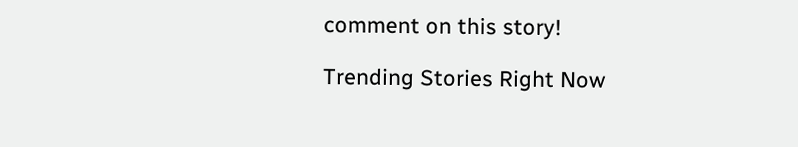comment on this story!

Trending Stories Right Now